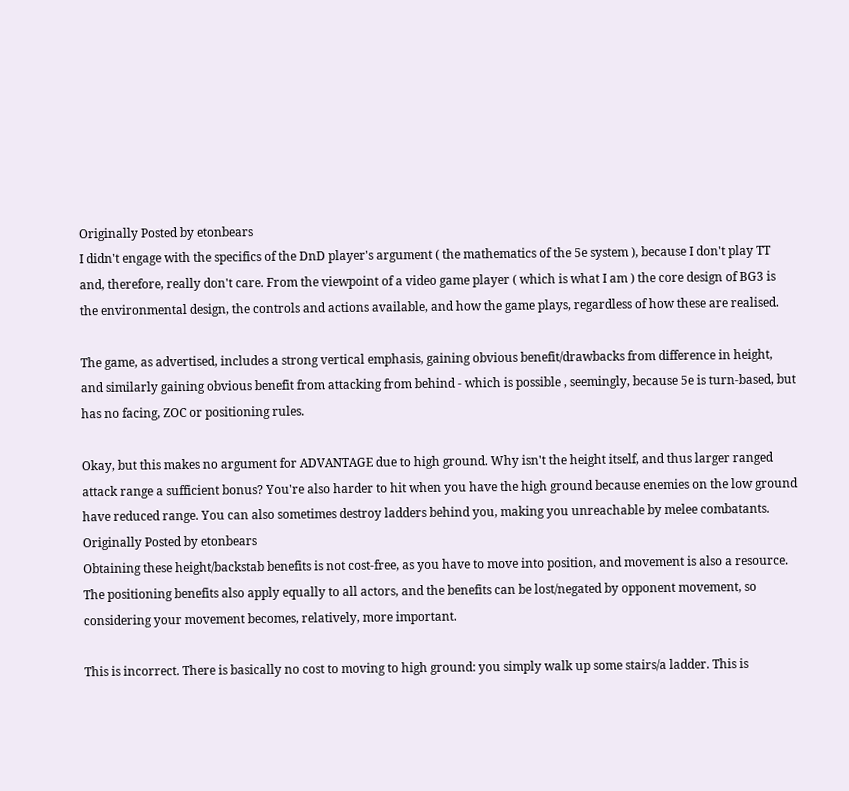Originally Posted by etonbears
I didn't engage with the specifics of the DnD player's argument ( the mathematics of the 5e system ), because I don't play TT and, therefore, really don't care. From the viewpoint of a video game player ( which is what I am ) the core design of BG3 is the environmental design, the controls and actions available, and how the game plays, regardless of how these are realised.

The game, as advertised, includes a strong vertical emphasis, gaining obvious benefit/drawbacks from difference in height, and similarly gaining obvious benefit from attacking from behind - which is possible , seemingly, because 5e is turn-based, but has no facing, ZOC or positioning rules.

Okay, but this makes no argument for ADVANTAGE due to high ground. Why isn't the height itself, and thus larger ranged attack range a sufficient bonus? You're also harder to hit when you have the high ground because enemies on the low ground have reduced range. You can also sometimes destroy ladders behind you, making you unreachable by melee combatants.
Originally Posted by etonbears
Obtaining these height/backstab benefits is not cost-free, as you have to move into position, and movement is also a resource. The positioning benefits also apply equally to all actors, and the benefits can be lost/negated by opponent movement, so considering your movement becomes, relatively, more important.

This is incorrect. There is basically no cost to moving to high ground: you simply walk up some stairs/a ladder. This is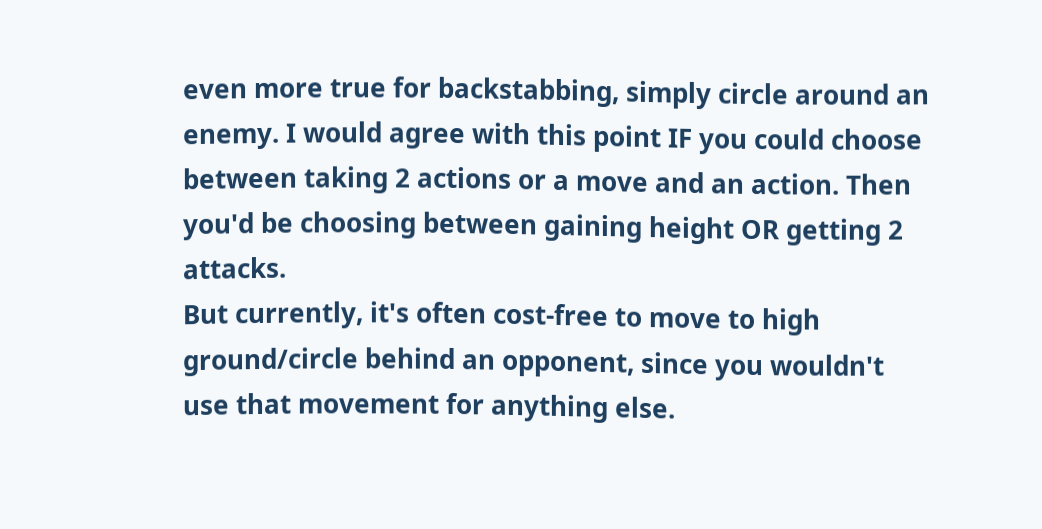even more true for backstabbing, simply circle around an enemy. I would agree with this point IF you could choose between taking 2 actions or a move and an action. Then you'd be choosing between gaining height OR getting 2 attacks.
But currently, it's often cost-free to move to high ground/circle behind an opponent, since you wouldn't use that movement for anything else.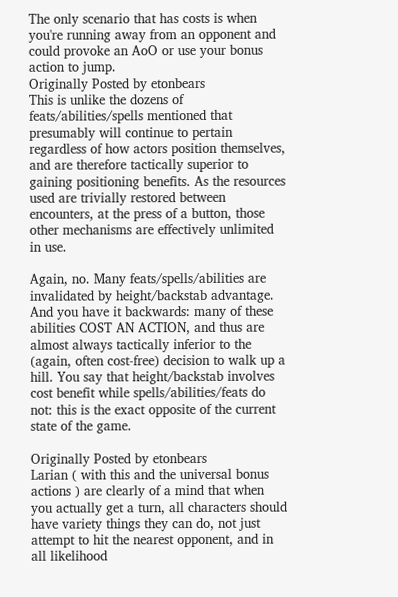The only scenario that has costs is when you're running away from an opponent and could provoke an AoO or use your bonus action to jump.
Originally Posted by etonbears
This is unlike the dozens of feats/abilities/spells mentioned that presumably will continue to pertain regardless of how actors position themselves, and are therefore tactically superior to gaining positioning benefits. As the resources used are trivially restored between encounters, at the press of a button, those other mechanisms are effectively unlimited in use.

Again, no. Many feats/spells/abilities are invalidated by height/backstab advantage. And you have it backwards: many of these abilities COST AN ACTION, and thus are almost always tactically inferior to the (again, often cost-free) decision to walk up a hill. You say that height/backstab involves cost benefit while spells/abilities/feats do not: this is the exact opposite of the current state of the game.

Originally Posted by etonbears
Larian ( with this and the universal bonus actions ) are clearly of a mind that when you actually get a turn, all characters should have variety things they can do, not just attempt to hit the nearest opponent, and in all likelihood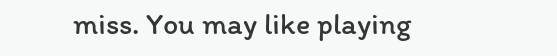miss. You may like playing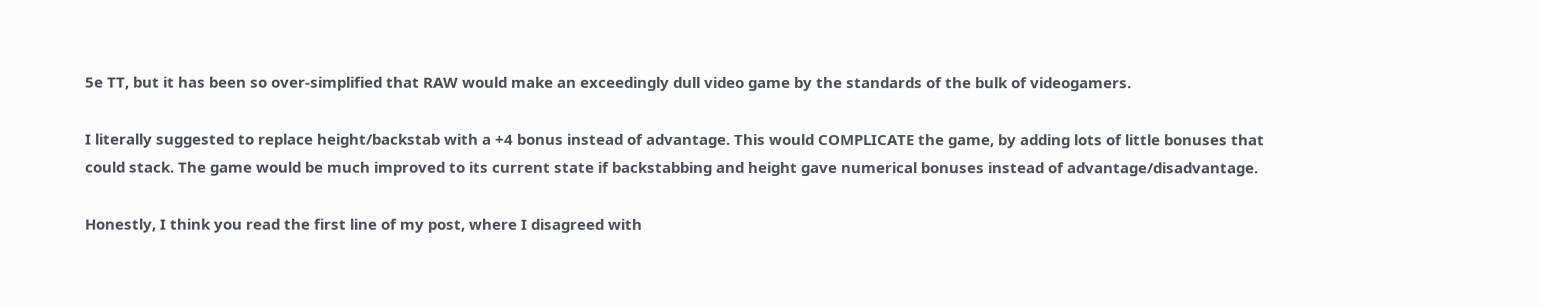5e TT, but it has been so over-simplified that RAW would make an exceedingly dull video game by the standards of the bulk of videogamers.

I literally suggested to replace height/backstab with a +4 bonus instead of advantage. This would COMPLICATE the game, by adding lots of little bonuses that could stack. The game would be much improved to its current state if backstabbing and height gave numerical bonuses instead of advantage/disadvantage.

Honestly, I think you read the first line of my post, where I disagreed with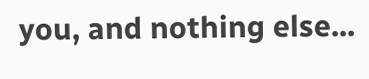you, and nothing else...